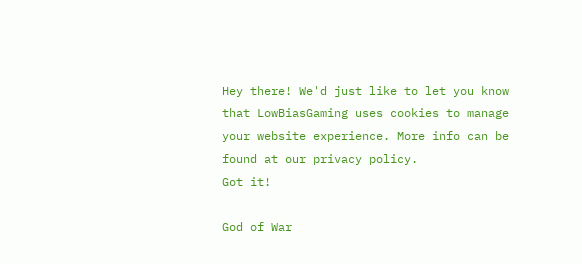Hey there! We'd just like to let you know that LowBiasGaming uses cookies to manage your website experience. More info can be found at our privacy policy.
Got it!

God of War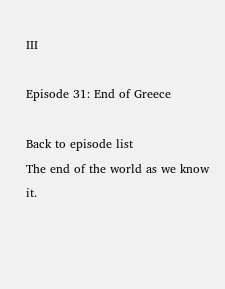III

Episode 31: End of Greece

Back to episode list
The end of the world as we know it.